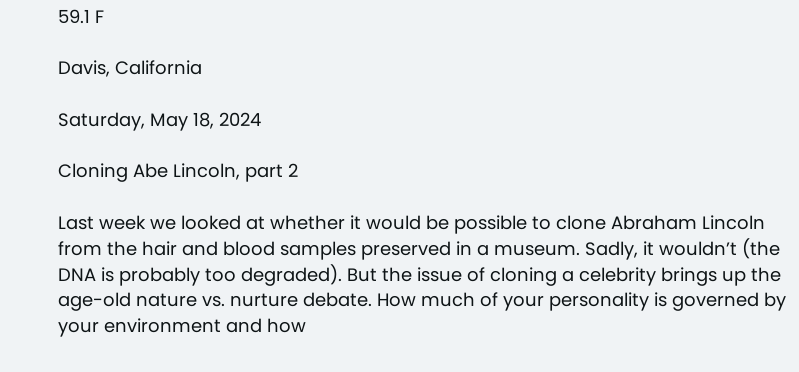59.1 F

Davis, California

Saturday, May 18, 2024

Cloning Abe Lincoln, part 2

Last week we looked at whether it would be possible to clone Abraham Lincoln from the hair and blood samples preserved in a museum. Sadly, it wouldn’t (the DNA is probably too degraded). But the issue of cloning a celebrity brings up the age-old nature vs. nurture debate. How much of your personality is governed by your environment and how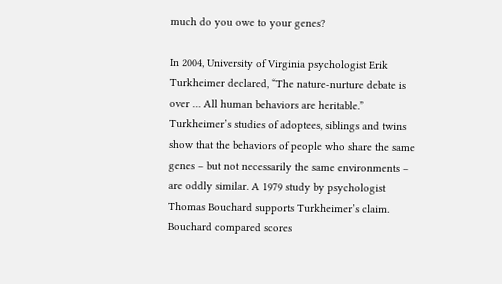much do you owe to your genes?

In 2004, University of Virginia psychologist Erik Turkheimer declared, “The nature-nurture debate is over … All human behaviors are heritable.” Turkheimer’s studies of adoptees, siblings and twins show that the behaviors of people who share the same genes – but not necessarily the same environments – are oddly similar. A 1979 study by psychologist Thomas Bouchard supports Turkheimer’s claim. Bouchard compared scores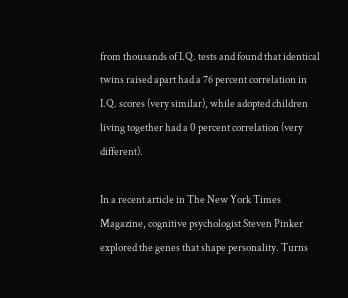from thousands of I.Q. tests and found that identical twins raised apart had a 76 percent correlation in I.Q. scores (very similar), while adopted children living together had a 0 percent correlation (very different).

In a recent article in The New York Times Magazine, cognitive psychologist Steven Pinker explored the genes that shape personality. Turns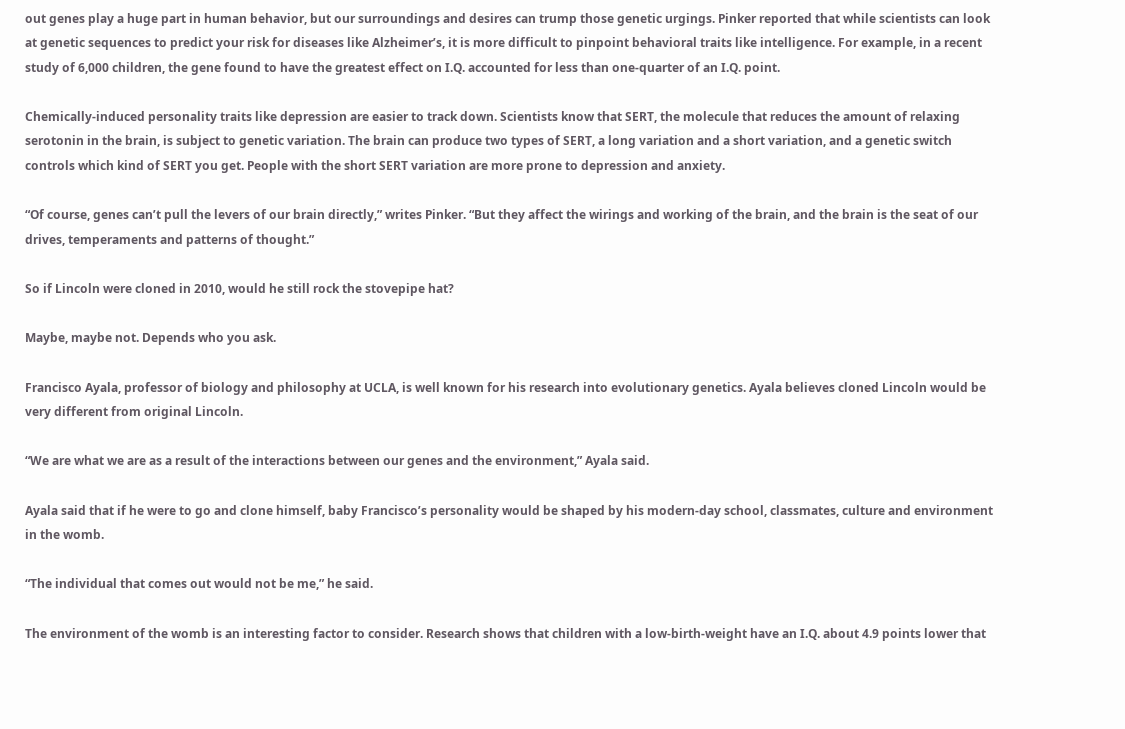out genes play a huge part in human behavior, but our surroundings and desires can trump those genetic urgings. Pinker reported that while scientists can look at genetic sequences to predict your risk for diseases like Alzheimer’s, it is more difficult to pinpoint behavioral traits like intelligence. For example, in a recent study of 6,000 children, the gene found to have the greatest effect on I.Q. accounted for less than one-quarter of an I.Q. point.

Chemically-induced personality traits like depression are easier to track down. Scientists know that SERT, the molecule that reduces the amount of relaxing serotonin in the brain, is subject to genetic variation. The brain can produce two types of SERT, a long variation and a short variation, and a genetic switch controls which kind of SERT you get. People with the short SERT variation are more prone to depression and anxiety.

“Of course, genes can’t pull the levers of our brain directly,” writes Pinker. “But they affect the wirings and working of the brain, and the brain is the seat of our drives, temperaments and patterns of thought.”

So if Lincoln were cloned in 2010, would he still rock the stovepipe hat?

Maybe, maybe not. Depends who you ask.

Francisco Ayala, professor of biology and philosophy at UCLA, is well known for his research into evolutionary genetics. Ayala believes cloned Lincoln would be very different from original Lincoln.

“We are what we are as a result of the interactions between our genes and the environment,” Ayala said.

Ayala said that if he were to go and clone himself, baby Francisco’s personality would be shaped by his modern-day school, classmates, culture and environment in the womb.

“The individual that comes out would not be me,” he said.

The environment of the womb is an interesting factor to consider. Research shows that children with a low-birth-weight have an I.Q. about 4.9 points lower that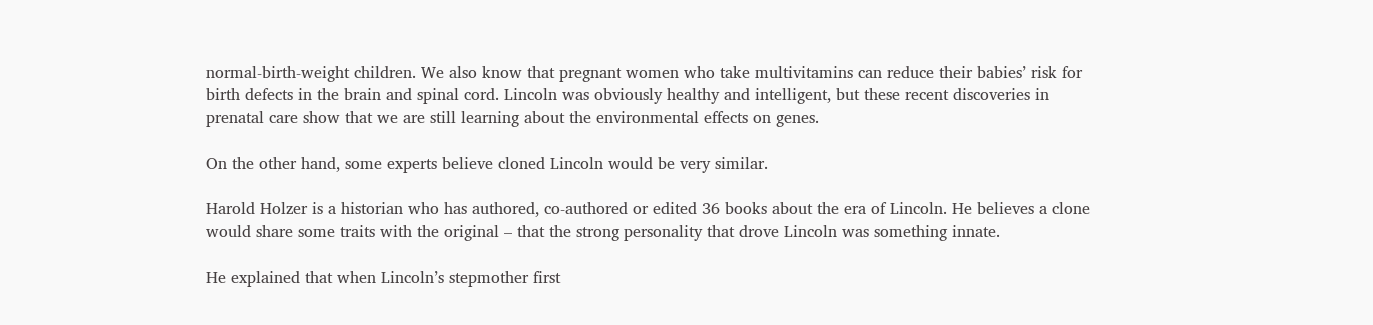normal-birth-weight children. We also know that pregnant women who take multivitamins can reduce their babies’ risk for birth defects in the brain and spinal cord. Lincoln was obviously healthy and intelligent, but these recent discoveries in prenatal care show that we are still learning about the environmental effects on genes.

On the other hand, some experts believe cloned Lincoln would be very similar.

Harold Holzer is a historian who has authored, co-authored or edited 36 books about the era of Lincoln. He believes a clone would share some traits with the original – that the strong personality that drove Lincoln was something innate.

He explained that when Lincoln’s stepmother first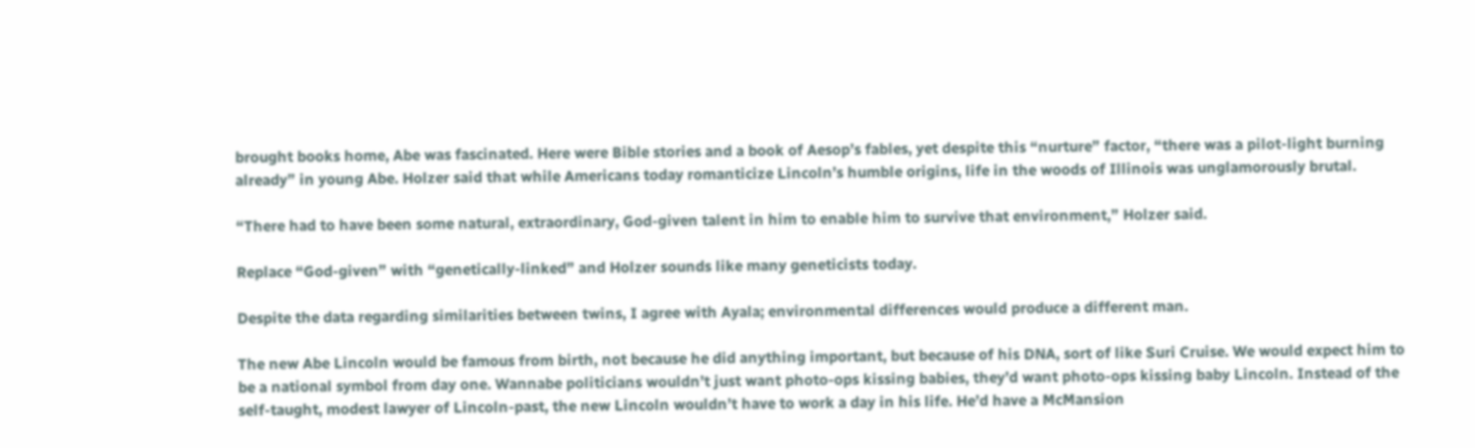brought books home, Abe was fascinated. Here were Bible stories and a book of Aesop’s fables, yet despite this “nurture” factor, “there was a pilot-light burning already” in young Abe. Holzer said that while Americans today romanticize Lincoln’s humble origins, life in the woods of Illinois was unglamorously brutal.

“There had to have been some natural, extraordinary, God-given talent in him to enable him to survive that environment,” Holzer said.

Replace “God-given” with “genetically-linked” and Holzer sounds like many geneticists today.

Despite the data regarding similarities between twins, I agree with Ayala; environmental differences would produce a different man.

The new Abe Lincoln would be famous from birth, not because he did anything important, but because of his DNA, sort of like Suri Cruise. We would expect him to be a national symbol from day one. Wannabe politicians wouldn’t just want photo-ops kissing babies, they’d want photo-ops kissing baby Lincoln. Instead of the self-taught, modest lawyer of Lincoln-past, the new Lincoln wouldn’t have to work a day in his life. He’d have a McMansion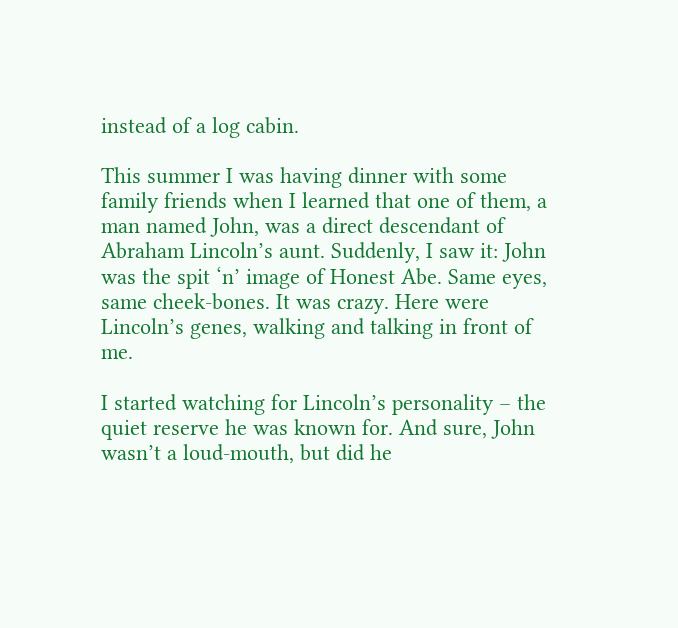instead of a log cabin.

This summer I was having dinner with some family friends when I learned that one of them, a man named John, was a direct descendant of Abraham Lincoln’s aunt. Suddenly, I saw it: John was the spit ‘n’ image of Honest Abe. Same eyes, same cheek-bones. It was crazy. Here were Lincoln’s genes, walking and talking in front of me.

I started watching for Lincoln’s personality – the quiet reserve he was known for. And sure, John wasn’t a loud-mouth, but did he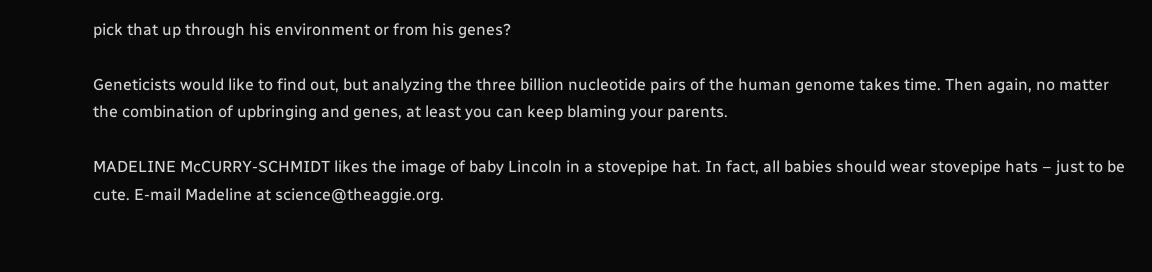pick that up through his environment or from his genes?

Geneticists would like to find out, but analyzing the three billion nucleotide pairs of the human genome takes time. Then again, no matter the combination of upbringing and genes, at least you can keep blaming your parents.

MADELINE McCURRY-SCHMIDT likes the image of baby Lincoln in a stovepipe hat. In fact, all babies should wear stovepipe hats – just to be cute. E-mail Madeline at science@theaggie.org.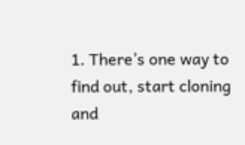1. There’s one way to find out, start cloning and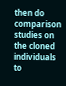then do comparison studies on the cloned individuals to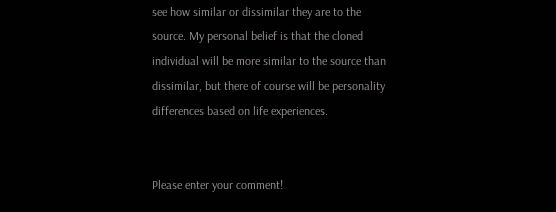see how similar or dissimilar they are to the source. My personal belief is that the cloned individual will be more similar to the source than dissimilar, but there of course will be personality differences based on life experiences.


Please enter your comment!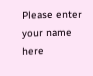Please enter your name here